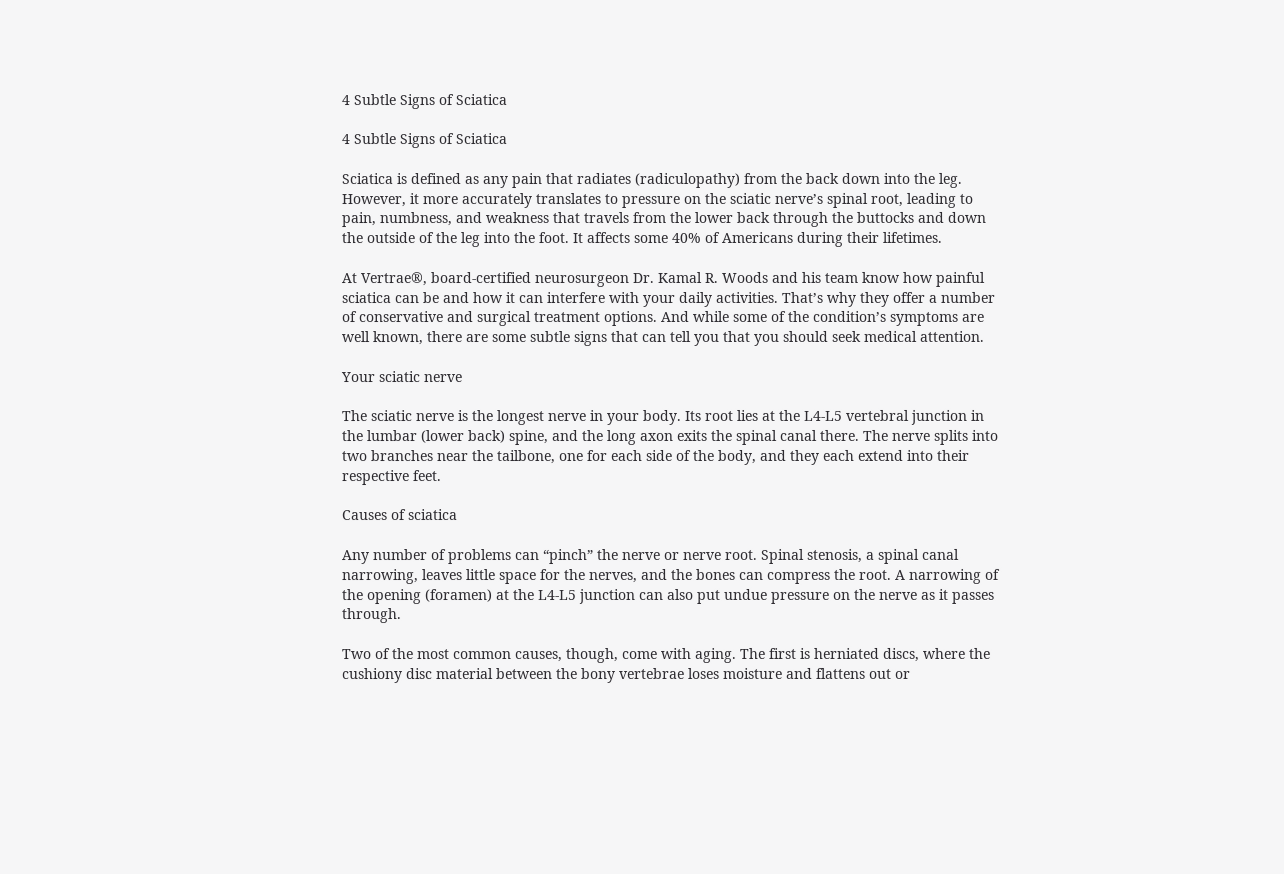4 Subtle Signs of Sciatica

4 Subtle Signs of Sciatica

Sciatica is defined as any pain that radiates (radiculopathy) from the back down into the leg. However, it more accurately translates to pressure on the sciatic nerve’s spinal root, leading to pain, numbness, and weakness that travels from the lower back through the buttocks and down the outside of the leg into the foot. It affects some 40% of Americans during their lifetimes.

At Vertrae®, board-certified neurosurgeon Dr. Kamal R. Woods and his team know how painful sciatica can be and how it can interfere with your daily activities. That’s why they offer a number of conservative and surgical treatment options. And while some of the condition’s symptoms are well known, there are some subtle signs that can tell you that you should seek medical attention.

Your sciatic nerve

The sciatic nerve is the longest nerve in your body. Its root lies at the L4-L5 vertebral junction in the lumbar (lower back) spine, and the long axon exits the spinal canal there. The nerve splits into two branches near the tailbone, one for each side of the body, and they each extend into their respective feet.

Causes of sciatica

Any number of problems can “pinch” the nerve or nerve root. Spinal stenosis, a spinal canal narrowing, leaves little space for the nerves, and the bones can compress the root. A narrowing of the opening (foramen) at the L4-L5 junction can also put undue pressure on the nerve as it passes through.

Two of the most common causes, though, come with aging. The first is herniated discs, where the cushiony disc material between the bony vertebrae loses moisture and flattens out or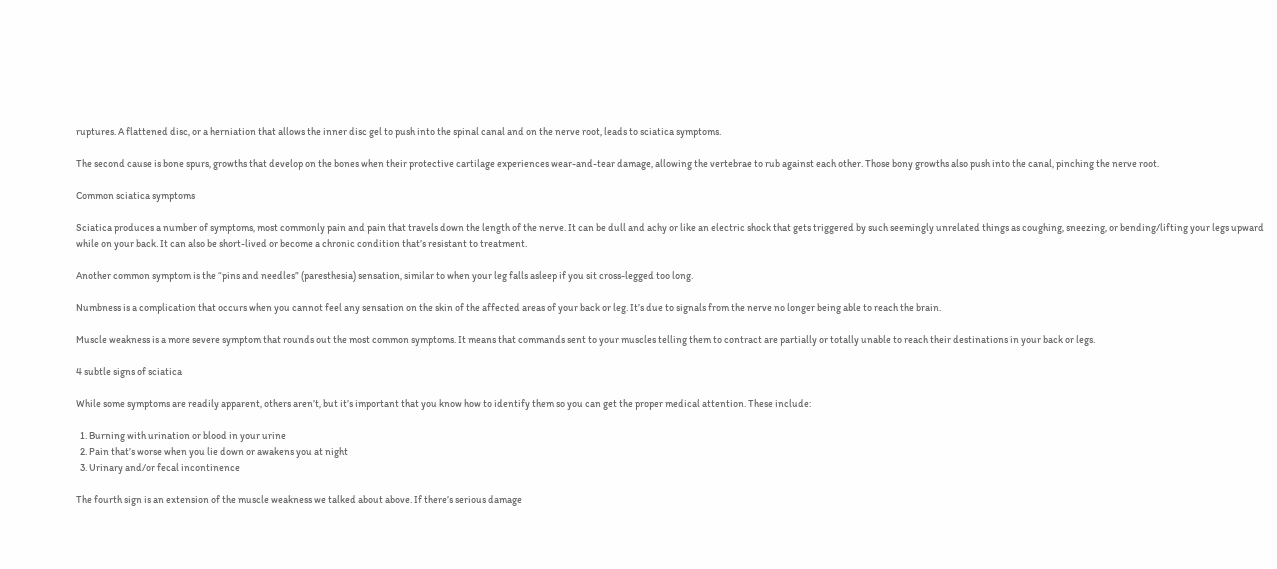ruptures. A flattened disc, or a herniation that allows the inner disc gel to push into the spinal canal and on the nerve root, leads to sciatica symptoms.

The second cause is bone spurs, growths that develop on the bones when their protective cartilage experiences wear-and-tear damage, allowing the vertebrae to rub against each other. Those bony growths also push into the canal, pinching the nerve root.

Common sciatica symptoms

Sciatica produces a number of symptoms, most commonly pain and pain that travels down the length of the nerve. It can be dull and achy or like an electric shock that gets triggered by such seemingly unrelated things as coughing, sneezing, or bending/lifting your legs upward while on your back. It can also be short-lived or become a chronic condition that’s resistant to treatment.

Another common symptom is the “pins and needles” (paresthesia) sensation, similar to when your leg falls asleep if you sit cross-legged too long.

Numbness is a complication that occurs when you cannot feel any sensation on the skin of the affected areas of your back or leg. It’s due to signals from the nerve no longer being able to reach the brain.

Muscle weakness is a more severe symptom that rounds out the most common symptoms. It means that commands sent to your muscles telling them to contract are partially or totally unable to reach their destinations in your back or legs.

4 subtle signs of sciatica

While some symptoms are readily apparent, others aren’t, but it’s important that you know how to identify them so you can get the proper medical attention. These include:

  1. Burning with urination or blood in your urine
  2. Pain that’s worse when you lie down or awakens you at night
  3. Urinary and/or fecal incontinence

The fourth sign is an extension of the muscle weakness we talked about above. If there’s serious damage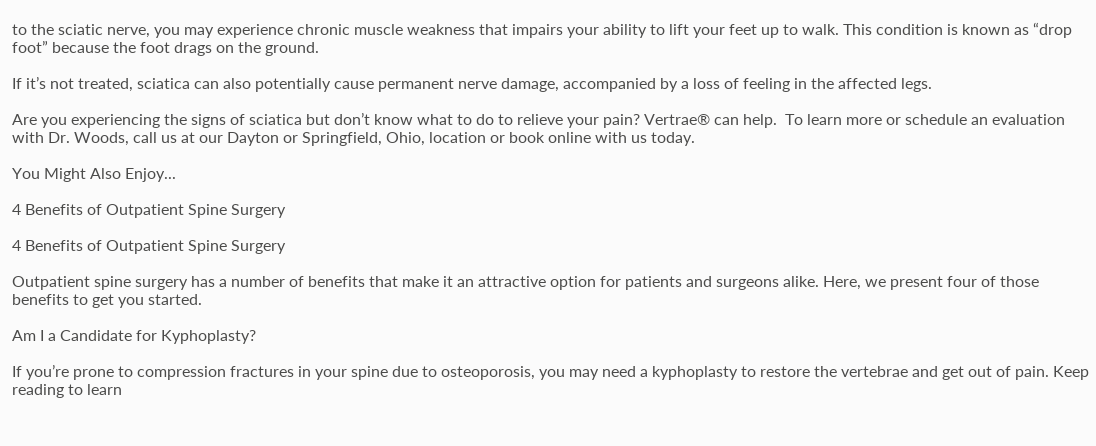to the sciatic nerve, you may experience chronic muscle weakness that impairs your ability to lift your feet up to walk. This condition is known as “drop foot” because the foot drags on the ground.

If it’s not treated, sciatica can also potentially cause permanent nerve damage, accompanied by a loss of feeling in the affected legs.

Are you experiencing the signs of sciatica but don’t know what to do to relieve your pain? Vertrae® can help.  To learn more or schedule an evaluation with Dr. Woods, call us at our Dayton or Springfield, Ohio, location or book online with us today.

You Might Also Enjoy...

4 Benefits of Outpatient Spine Surgery

4 Benefits of Outpatient Spine Surgery

Outpatient spine surgery has a number of benefits that make it an attractive option for patients and surgeons alike. Here, we present four of those benefits to get you started.

Am I a Candidate for Kyphoplasty?

If you’re prone to compression fractures in your spine due to osteoporosis, you may need a kyphoplasty to restore the vertebrae and get out of pain. Keep reading to learn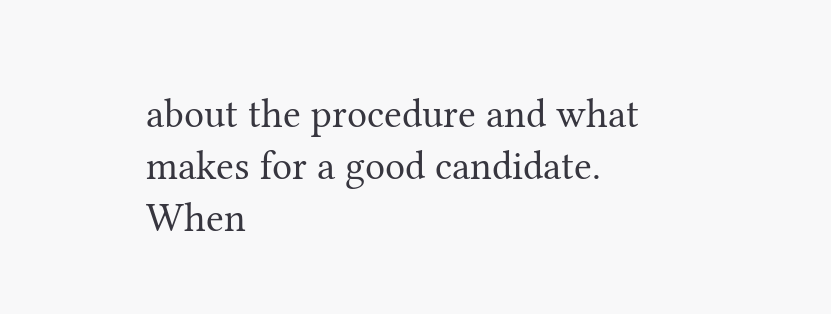about the procedure and what makes for a good candidate.
When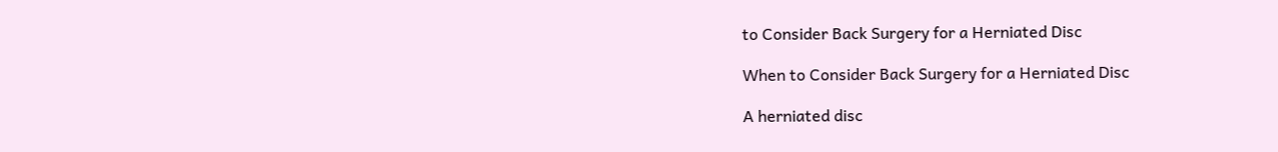to Consider Back Surgery for a Herniated Disc

When to Consider Back Surgery for a Herniated Disc

A herniated disc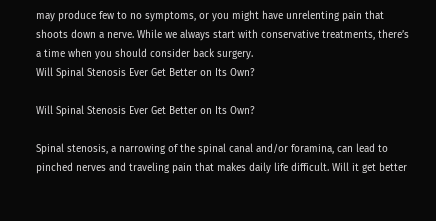may produce few to no symptoms, or you might have unrelenting pain that shoots down a nerve. While we always start with conservative treatments, there’s a time when you should consider back surgery.
Will Spinal Stenosis Ever Get Better on Its Own?

Will Spinal Stenosis Ever Get Better on Its Own?

Spinal stenosis, a narrowing of the spinal canal and/or foramina, can lead to pinched nerves and traveling pain that makes daily life difficult. Will it get better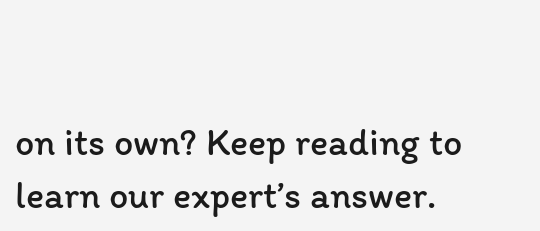on its own? Keep reading to learn our expert’s answer.